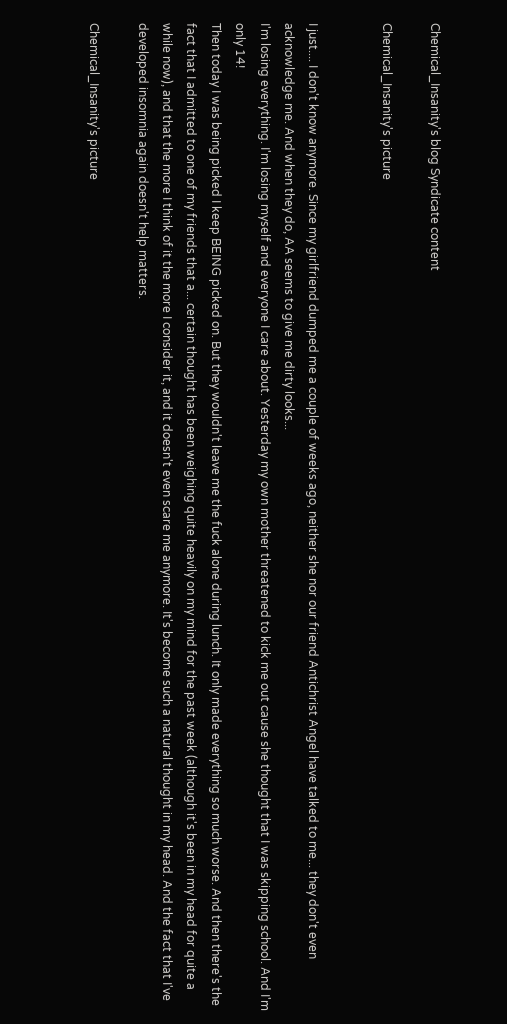Chemical_Insanity's blog Syndicate content

Chemical_Insanity's picture


I just.... I don't know anymore. Since my girlfriend dumped me a couple of weeks ago, neither she nor our friend Antichrist Angel have talked to me... they don't even acknowledge me. And when they do, AA seems to give me dirty looks...
I'm losing everything. I'm losing myself and everyone I care about. Yesterday my own mother threatened to kick me out cause she thought that I was skipping school. And I'm only 14!
Then today I was being picked I keep BEING picked on. But they wouldn't leave me the fuck alone during lunch. It only made everything so much worse. And then there's the fact that I admitted to one of my friends that a... certain thought has been weighing quite heavily on my mind for the past week (although it's been in my head for quite a while now), and that the more I think of it the more I consider it, and it doesn't even scare me anymore. It's become such a natural thought in my head. And the fact that I've developed insomnia again doesn't help matters.

Chemical_Insanity's picture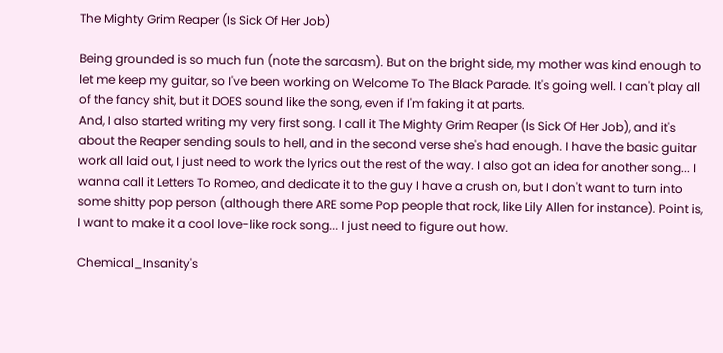The Mighty Grim Reaper (Is Sick Of Her Job)

Being grounded is so much fun (note the sarcasm). But on the bright side, my mother was kind enough to let me keep my guitar, so I've been working on Welcome To The Black Parade. It's going well. I can't play all of the fancy shit, but it DOES sound like the song, even if I'm faking it at parts.
And, I also started writing my very first song. I call it The Mighty Grim Reaper (Is Sick Of Her Job), and it's about the Reaper sending souls to hell, and in the second verse she's had enough. I have the basic guitar work all laid out, I just need to work the lyrics out the rest of the way. I also got an idea for another song... I wanna call it Letters To Romeo, and dedicate it to the guy I have a crush on, but I don't want to turn into some shitty pop person (although there ARE some Pop people that rock, like Lily Allen for instance). Point is, I want to make it a cool love-like rock song... I just need to figure out how.

Chemical_Insanity's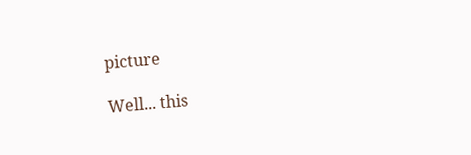picture

Well... this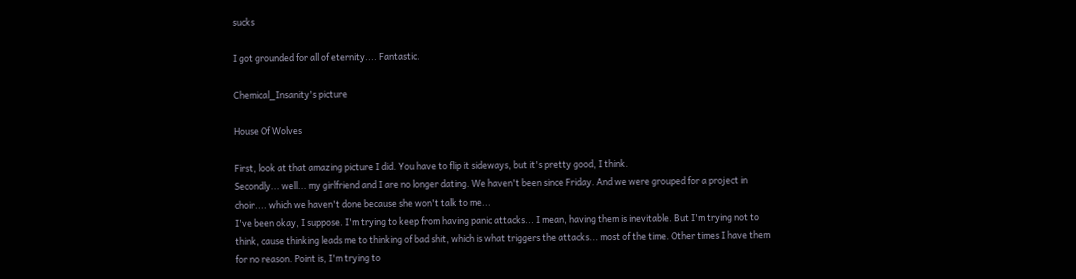sucks

I got grounded for all of eternity.... Fantastic.

Chemical_Insanity's picture

House Of Wolves

First, look at that amazing picture I did. You have to flip it sideways, but it's pretty good, I think.
Secondly... well... my girlfriend and I are no longer dating. We haven't been since Friday. And we were grouped for a project in choir.... which we haven't done because she won't talk to me...
I've been okay, I suppose. I'm trying to keep from having panic attacks... I mean, having them is inevitable. But I'm trying not to think, cause thinking leads me to thinking of bad shit, which is what triggers the attacks... most of the time. Other times I have them for no reason. Point is, I'm trying to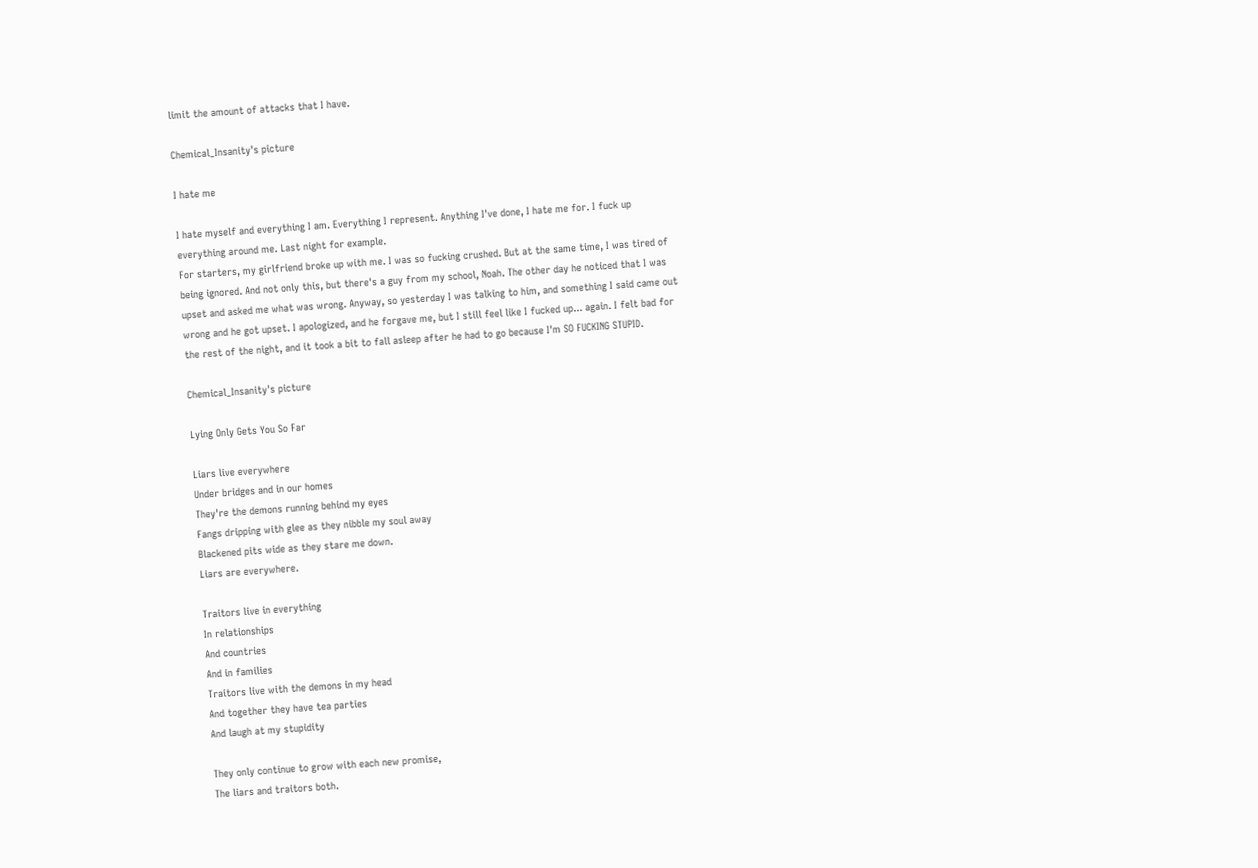limit the amount of attacks that I have.

Chemical_Insanity's picture

I hate me

I hate myself and everything I am. Everything I represent. Anything I've done, I hate me for. I fuck up everything around me. Last night for example.
For starters, my girlfriend broke up with me. I was so fucking crushed. But at the same time, I was tired of being ignored. And not only this, but there's a guy from my school, Noah. The other day he noticed that I was upset and asked me what was wrong. Anyway, so yesterday I was talking to him, and something I said came out wrong and he got upset. I apologized, and he forgave me, but I still feel like I fucked up... again. I felt bad for the rest of the night, and it took a bit to fall asleep after he had to go because I'm SO FUCKING STUPID.

Chemical_Insanity's picture

Lying Only Gets You So Far

Liars live everywhere
Under bridges and in our homes
They're the demons running behind my eyes
Fangs dripping with glee as they nibble my soul away
Blackened pits wide as they stare me down.
Liars are everywhere.

Traitors live in everything
In relationships
And countries
And in families
Traitors live with the demons in my head
And together they have tea parties
And laugh at my stupidity

They only continue to grow with each new promise,
The liars and traitors both.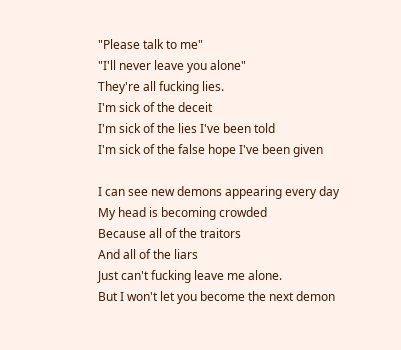"Please talk to me"
"I'll never leave you alone"
They're all fucking lies.
I'm sick of the deceit
I'm sick of the lies I've been told
I'm sick of the false hope I've been given

I can see new demons appearing every day
My head is becoming crowded
Because all of the traitors
And all of the liars
Just can't fucking leave me alone.
But I won't let you become the next demon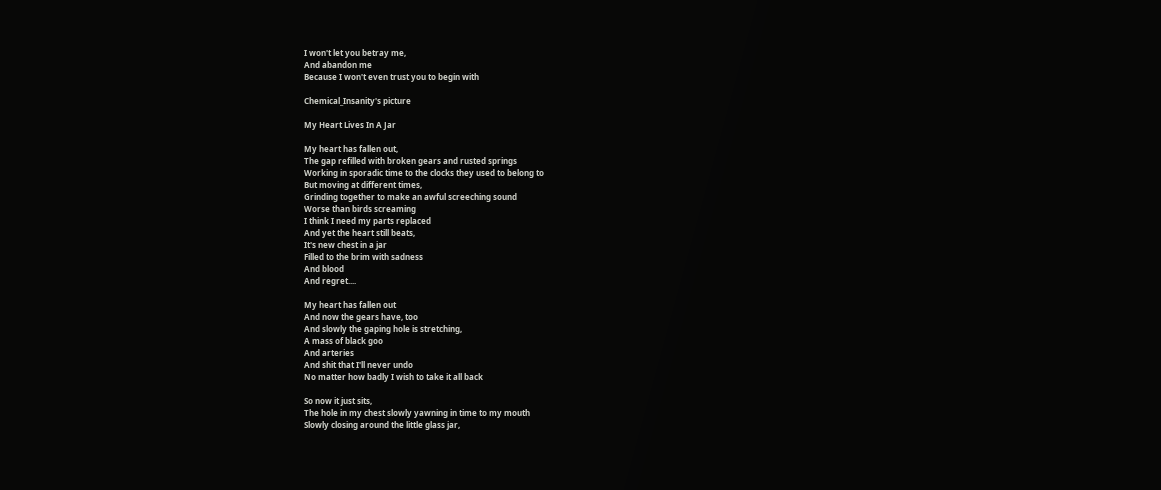I won't let you betray me,
And abandon me
Because I won't even trust you to begin with

Chemical_Insanity's picture

My Heart Lives In A Jar

My heart has fallen out,
The gap refilled with broken gears and rusted springs
Working in sporadic time to the clocks they used to belong to
But moving at different times,
Grinding together to make an awful screeching sound
Worse than birds screaming
I think I need my parts replaced
And yet the heart still beats,
It's new chest in a jar
Filled to the brim with sadness
And blood
And regret....

My heart has fallen out
And now the gears have, too
And slowly the gaping hole is stretching,
A mass of black goo
And arteries
And shit that I'll never undo
No matter how badly I wish to take it all back

So now it just sits,
The hole in my chest slowly yawning in time to my mouth
Slowly closing around the little glass jar,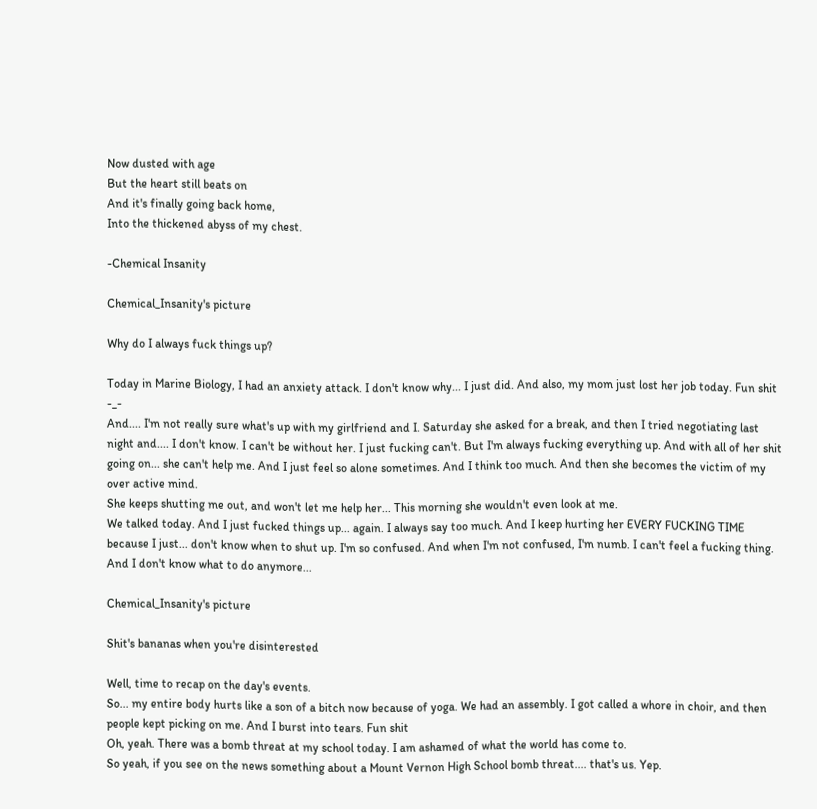Now dusted with age
But the heart still beats on
And it's finally going back home,
Into the thickened abyss of my chest.

-Chemical Insanity

Chemical_Insanity's picture

Why do I always fuck things up?

Today in Marine Biology, I had an anxiety attack. I don't know why... I just did. And also, my mom just lost her job today. Fun shit -_-
And.... I'm not really sure what's up with my girlfriend and I. Saturday she asked for a break, and then I tried negotiating last night and.... I don't know. I can't be without her. I just fucking can't. But I'm always fucking everything up. And with all of her shit going on... she can't help me. And I just feel so alone sometimes. And I think too much. And then she becomes the victim of my over active mind.
She keeps shutting me out, and won't let me help her... This morning she wouldn't even look at me.
We talked today. And I just fucked things up... again. I always say too much. And I keep hurting her EVERY FUCKING TIME because I just... don't know when to shut up. I'm so confused. And when I'm not confused, I'm numb. I can't feel a fucking thing. And I don't know what to do anymore...

Chemical_Insanity's picture

Shit's bananas when you're disinterested

Well, time to recap on the day's events.
So... my entire body hurts like a son of a bitch now because of yoga. We had an assembly. I got called a whore in choir, and then people kept picking on me. And I burst into tears. Fun shit
Oh, yeah. There was a bomb threat at my school today. I am ashamed of what the world has come to.
So yeah, if you see on the news something about a Mount Vernon High School bomb threat.... that's us. Yep.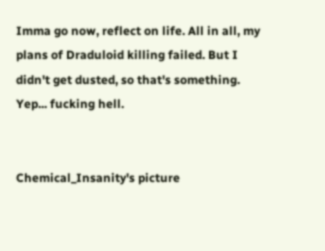Imma go now, reflect on life. All in all, my plans of Draduloid killing failed. But I didn't get dusted, so that's something.
Yep... fucking hell.


Chemical_Insanity's picture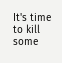It's time to kill some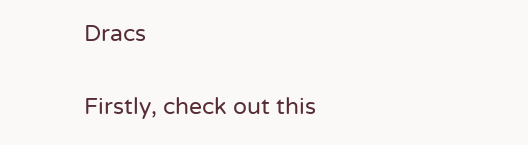Dracs

Firstly, check out this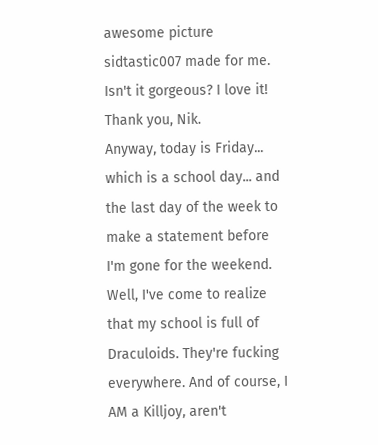awesome picture sidtastic007 made for me. Isn't it gorgeous? I love it! Thank you, Nik.
Anyway, today is Friday... which is a school day... and the last day of the week to make a statement before I'm gone for the weekend.
Well, I've come to realize that my school is full of Draculoids. They're fucking everywhere. And of course, I AM a Killjoy, aren't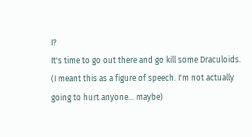I?
It's time to go out there and go kill some Draculoids.
(I meant this as a figure of speech. I'm not actually going to hurt anyone... maybe)